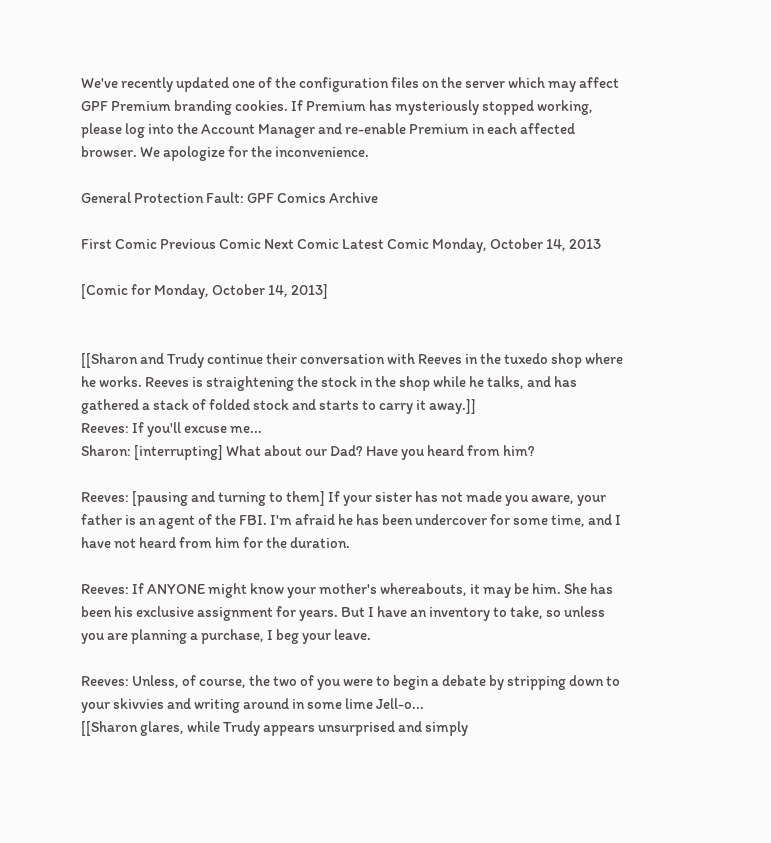We've recently updated one of the configuration files on the server which may affect GPF Premium branding cookies. If Premium has mysteriously stopped working, please log into the Account Manager and re-enable Premium in each affected browser. We apologize for the inconvenience.

General Protection Fault: GPF Comics Archive

First Comic Previous Comic Next Comic Latest Comic Monday, October 14, 2013

[Comic for Monday, October 14, 2013]


[[Sharon and Trudy continue their conversation with Reeves in the tuxedo shop where he works. Reeves is straightening the stock in the shop while he talks, and has gathered a stack of folded stock and starts to carry it away.]]
Reeves: If you'll excuse me...
Sharon: [interrupting] What about our Dad? Have you heard from him?

Reeves: [pausing and turning to them] If your sister has not made you aware, your father is an agent of the FBI. I'm afraid he has been undercover for some time, and I have not heard from him for the duration.

Reeves: If ANYONE might know your mother's whereabouts, it may be him. She has been his exclusive assignment for years. But I have an inventory to take, so unless you are planning a purchase, I beg your leave.

Reeves: Unless, of course, the two of you were to begin a debate by stripping down to your skivvies and writing around in some lime Jell-o...
[[Sharon glares, while Trudy appears unsurprised and simply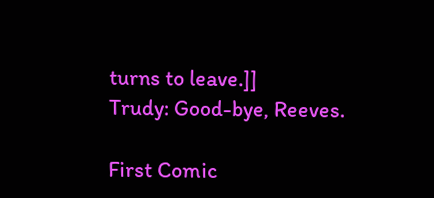turns to leave.]]
Trudy: Good-bye, Reeves.

First Comic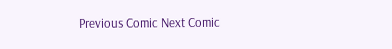Previous Comic Next Comic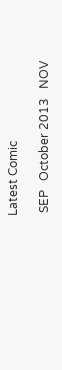Latest Comic

 SEP   October 2013   NOV